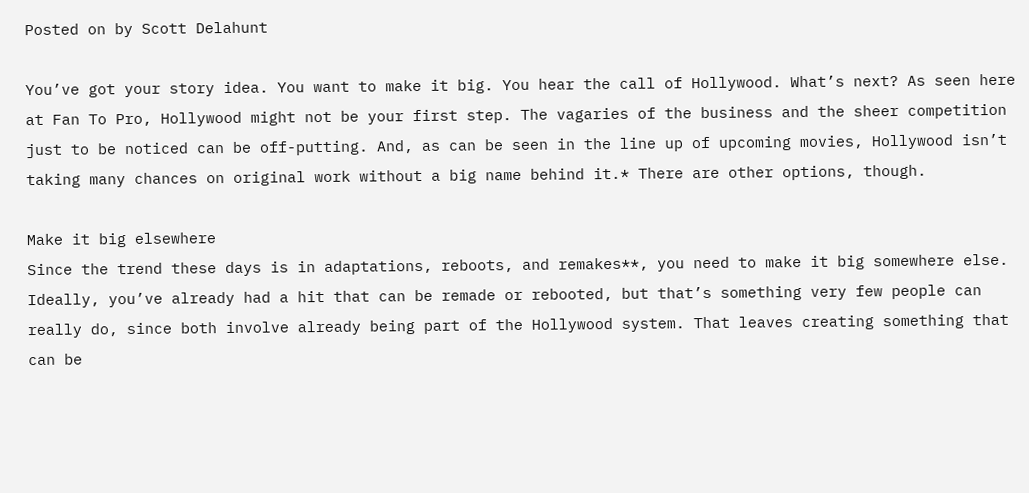Posted on by Scott Delahunt

You’ve got your story idea. You want to make it big. You hear the call of Hollywood. What’s next? As seen here at Fan To Pro, Hollywood might not be your first step. The vagaries of the business and the sheer competition just to be noticed can be off-putting. And, as can be seen in the line up of upcoming movies, Hollywood isn’t taking many chances on original work without a big name behind it.* There are other options, though.

Make it big elsewhere
Since the trend these days is in adaptations, reboots, and remakes**, you need to make it big somewhere else. Ideally, you’ve already had a hit that can be remade or rebooted, but that’s something very few people can really do, since both involve already being part of the Hollywood system. That leaves creating something that can be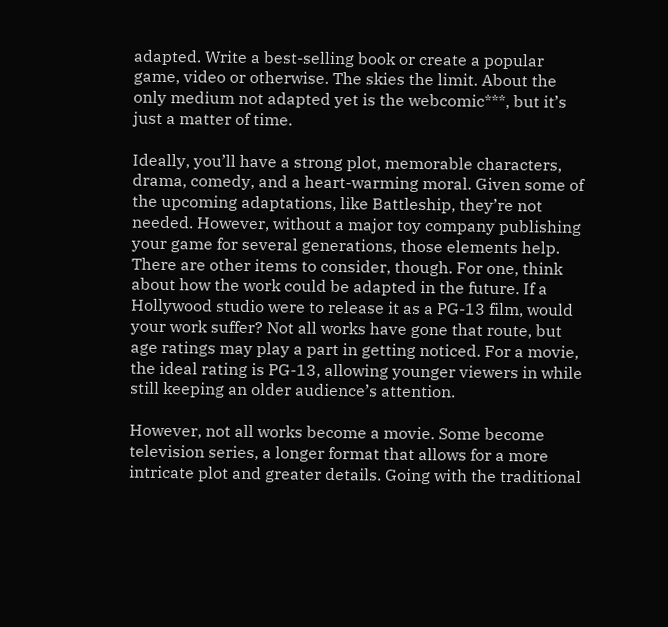adapted. Write a best-selling book or create a popular game, video or otherwise. The skies the limit. About the only medium not adapted yet is the webcomic***, but it’s just a matter of time.

Ideally, you’ll have a strong plot, memorable characters, drama, comedy, and a heart-warming moral. Given some of the upcoming adaptations, like Battleship, they’re not needed. However, without a major toy company publishing your game for several generations, those elements help. There are other items to consider, though. For one, think about how the work could be adapted in the future. If a Hollywood studio were to release it as a PG-13 film, would your work suffer? Not all works have gone that route, but age ratings may play a part in getting noticed. For a movie, the ideal rating is PG-13, allowing younger viewers in while still keeping an older audience’s attention.

However, not all works become a movie. Some become television series, a longer format that allows for a more intricate plot and greater details. Going with the traditional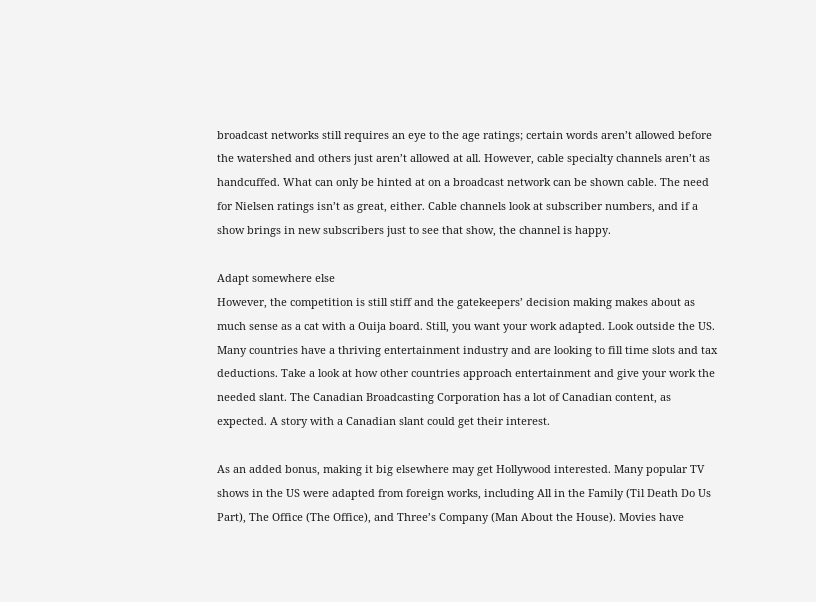broadcast networks still requires an eye to the age ratings; certain words aren’t allowed before the watershed and others just aren’t allowed at all. However, cable specialty channels aren’t as handcuffed. What can only be hinted at on a broadcast network can be shown cable. The need for Nielsen ratings isn’t as great, either. Cable channels look at subscriber numbers, and if a show brings in new subscribers just to see that show, the channel is happy.

Adapt somewhere else
However, the competition is still stiff and the gatekeepers’ decision making makes about as much sense as a cat with a Ouija board. Still, you want your work adapted. Look outside the US. Many countries have a thriving entertainment industry and are looking to fill time slots and tax deductions. Take a look at how other countries approach entertainment and give your work the needed slant. The Canadian Broadcasting Corporation has a lot of Canadian content, as expected. A story with a Canadian slant could get their interest.

As an added bonus, making it big elsewhere may get Hollywood interested. Many popular TV shows in the US were adapted from foreign works, including All in the Family (Til Death Do Us Part), The Office (The Office), and Three’s Company (Man About the House). Movies have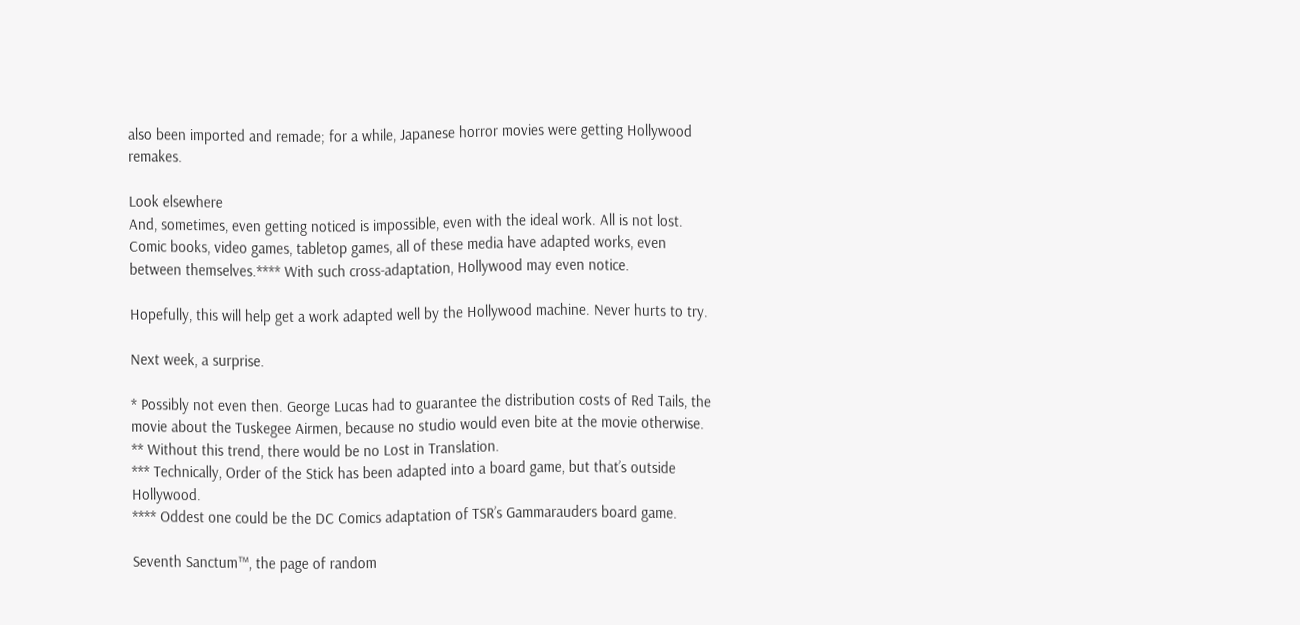also been imported and remade; for a while, Japanese horror movies were getting Hollywood remakes.

Look elsewhere
And, sometimes, even getting noticed is impossible, even with the ideal work. All is not lost. Comic books, video games, tabletop games, all of these media have adapted works, even between themselves.**** With such cross-adaptation, Hollywood may even notice.

Hopefully, this will help get a work adapted well by the Hollywood machine. Never hurts to try.

Next week, a surprise.

* Possibly not even then. George Lucas had to guarantee the distribution costs of Red Tails, the movie about the Tuskegee Airmen, because no studio would even bite at the movie otherwise.
** Without this trend, there would be no Lost in Translation.
*** Technically, Order of the Stick has been adapted into a board game, but that’s outside Hollywood.
**** Oddest one could be the DC Comics adaptation of TSR’s Gammarauders board game.

Seventh Sanctum™, the page of random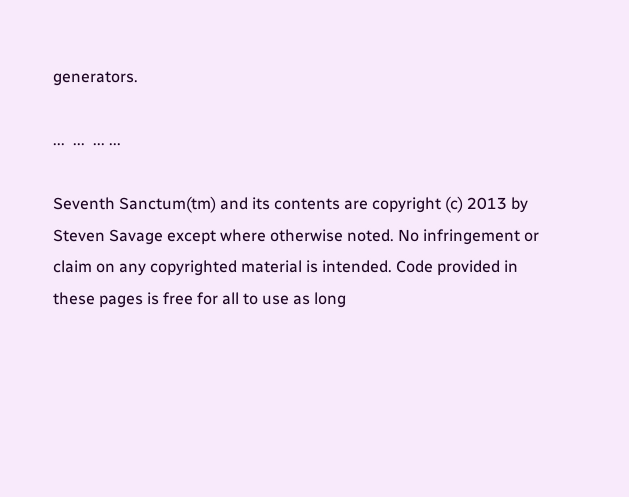generators.

...  ...  ... ...

Seventh Sanctum(tm) and its contents are copyright (c) 2013 by Steven Savage except where otherwise noted. No infringement or claim on any copyrighted material is intended. Code provided in these pages is free for all to use as long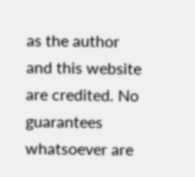as the author and this website are credited. No guarantees whatsoever are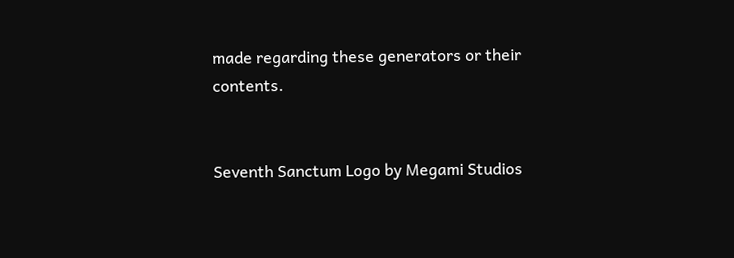made regarding these generators or their contents.


Seventh Sanctum Logo by Megami Studios